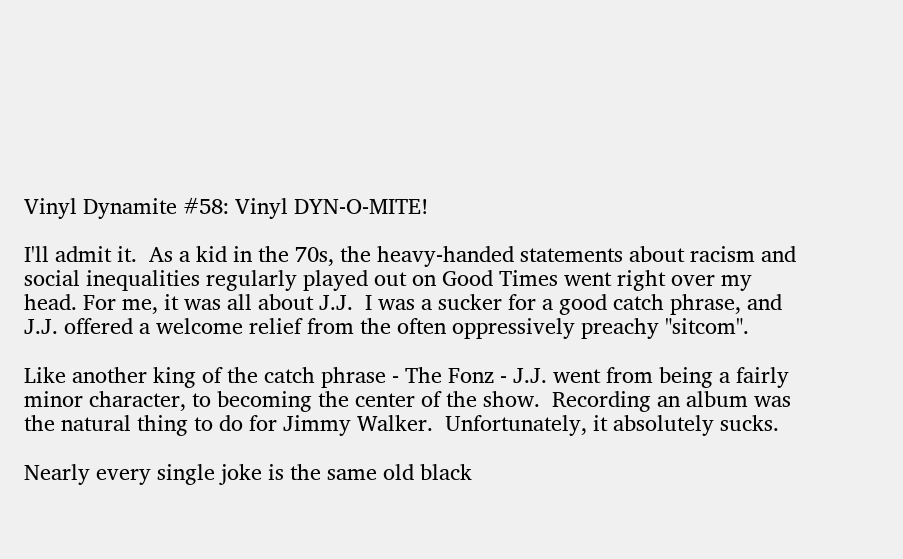Vinyl Dynamite #58: Vinyl DYN-O-MITE!

I'll admit it.  As a kid in the 70s, the heavy-handed statements about racism and social inequalities regularly played out on Good Times went right over my head. For me, it was all about J.J.  I was a sucker for a good catch phrase, and J.J. offered a welcome relief from the often oppressively preachy "sitcom".

Like another king of the catch phrase - The Fonz - J.J. went from being a fairly minor character, to becoming the center of the show.  Recording an album was the natural thing to do for Jimmy Walker.  Unfortunately, it absolutely sucks.

Nearly every single joke is the same old black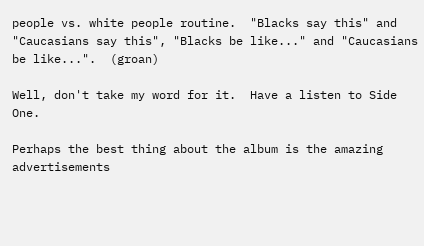people vs. white people routine.  "Blacks say this" and "Caucasians say this", "Blacks be like..." and "Caucasians be like...".  (groan)

Well, don't take my word for it.  Have a listen to Side One.

Perhaps the best thing about the album is the amazing advertisements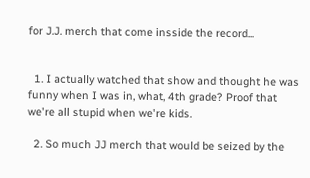for J.J. merch that come insside the record...


  1. I actually watched that show and thought he was funny when I was in, what, 4th grade? Proof that we're all stupid when we're kids.

  2. So much JJ merch that would be seized by the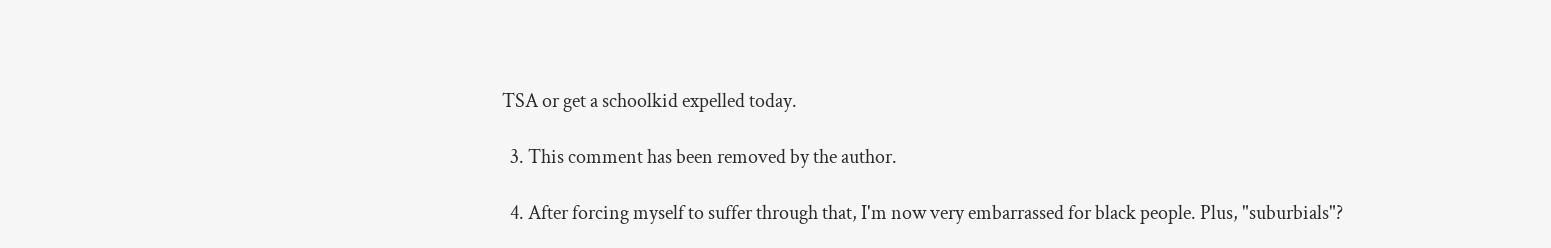TSA or get a schoolkid expelled today.

  3. This comment has been removed by the author.

  4. After forcing myself to suffer through that, I'm now very embarrassed for black people. Plus, "suburbials"?